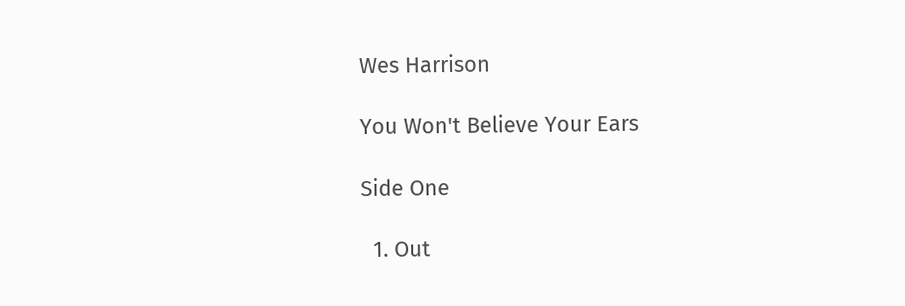Wes Harrison

You Won't Believe Your Ears

Side One

  1. Out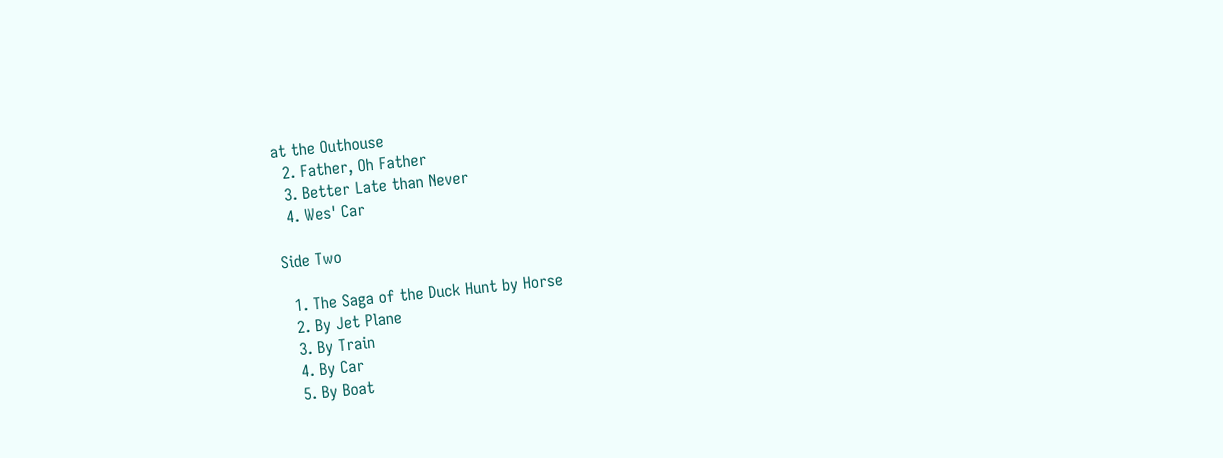at the Outhouse
  2. Father, Oh Father
  3. Better Late than Never
  4. Wes' Car

Side Two

  1. The Saga of the Duck Hunt by Horse
  2. By Jet Plane
  3. By Train
  4. By Car
  5. By Boat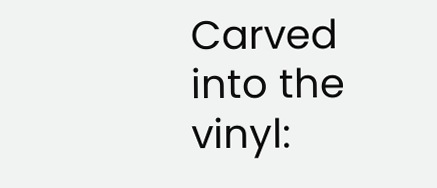Carved into the vinyl: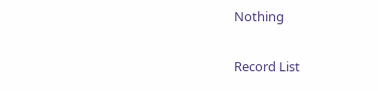Nothing

Record List